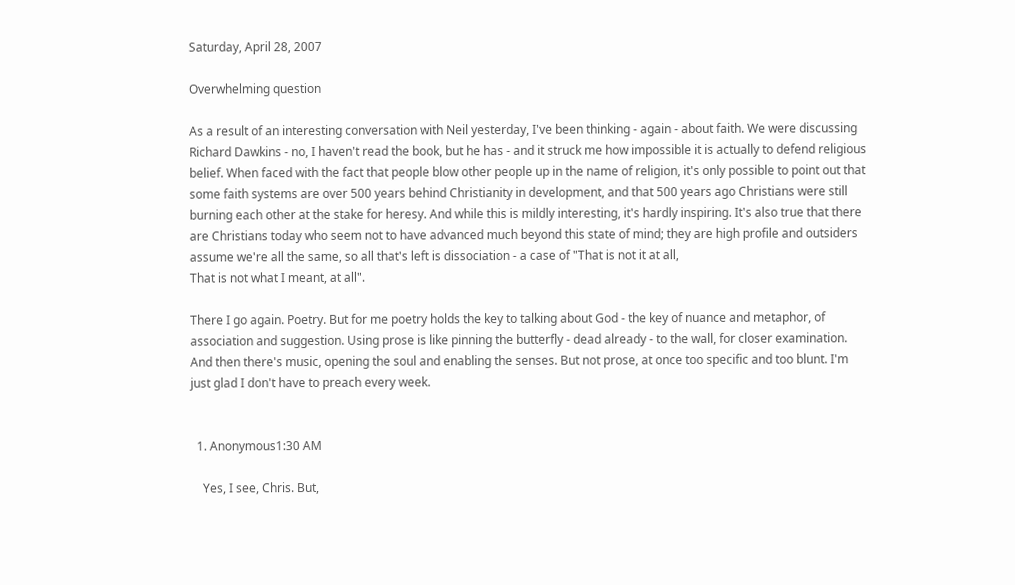Saturday, April 28, 2007

Overwhelming question

As a result of an interesting conversation with Neil yesterday, I've been thinking - again - about faith. We were discussing Richard Dawkins - no, I haven't read the book, but he has - and it struck me how impossible it is actually to defend religious belief. When faced with the fact that people blow other people up in the name of religion, it's only possible to point out that some faith systems are over 500 years behind Christianity in development, and that 500 years ago Christians were still burning each other at the stake for heresy. And while this is mildly interesting, it's hardly inspiring. It's also true that there are Christians today who seem not to have advanced much beyond this state of mind; they are high profile and outsiders assume we're all the same, so all that's left is dissociation - a case of "That is not it at all,
That is not what I meant, at all".

There I go again. Poetry. But for me poetry holds the key to talking about God - the key of nuance and metaphor, of association and suggestion. Using prose is like pinning the butterfly - dead already - to the wall, for closer examination. And then there's music, opening the soul and enabling the senses. But not prose, at once too specific and too blunt. I'm just glad I don't have to preach every week.


  1. Anonymous1:30 AM

    Yes, I see, Chris. But,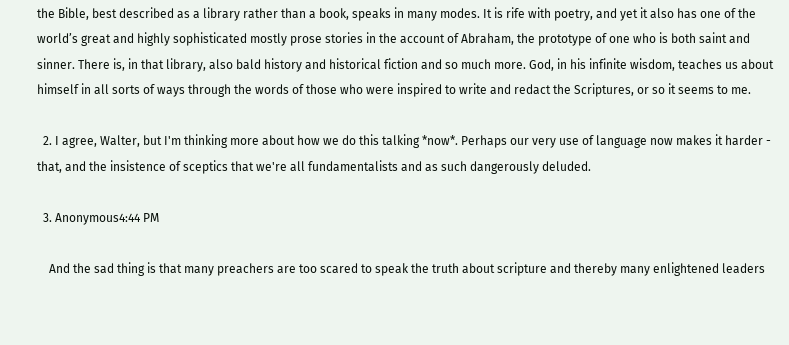the Bible, best described as a library rather than a book, speaks in many modes. It is rife with poetry, and yet it also has one of the world’s great and highly sophisticated mostly prose stories in the account of Abraham, the prototype of one who is both saint and sinner. There is, in that library, also bald history and historical fiction and so much more. God, in his infinite wisdom, teaches us about himself in all sorts of ways through the words of those who were inspired to write and redact the Scriptures, or so it seems to me.

  2. I agree, Walter, but I'm thinking more about how we do this talking *now*. Perhaps our very use of language now makes it harder - that, and the insistence of sceptics that we're all fundamentalists and as such dangerously deluded.

  3. Anonymous4:44 PM

    And the sad thing is that many preachers are too scared to speak the truth about scripture and thereby many enlightened leaders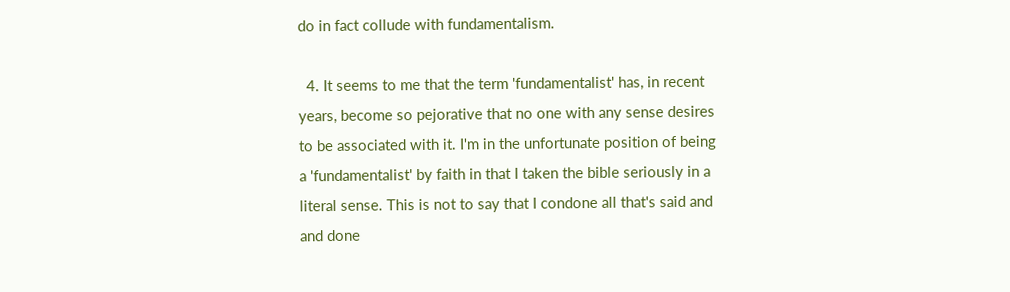do in fact collude with fundamentalism.

  4. It seems to me that the term 'fundamentalist' has, in recent years, become so pejorative that no one with any sense desires to be associated with it. I'm in the unfortunate position of being a 'fundamentalist' by faith in that I taken the bible seriously in a literal sense. This is not to say that I condone all that's said and and done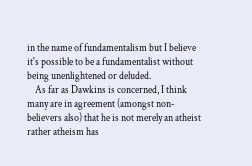in the name of fundamentalism but I believe it's possible to be a fundamentalist without being unenlightened or deluded.
    As far as Dawkins is concerned, I think many are in agreement (amongst non-believers also) that he is not merely an atheist rather atheism has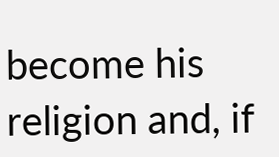become his religion and, if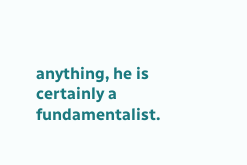anything, he is certainly a fundamentalist.